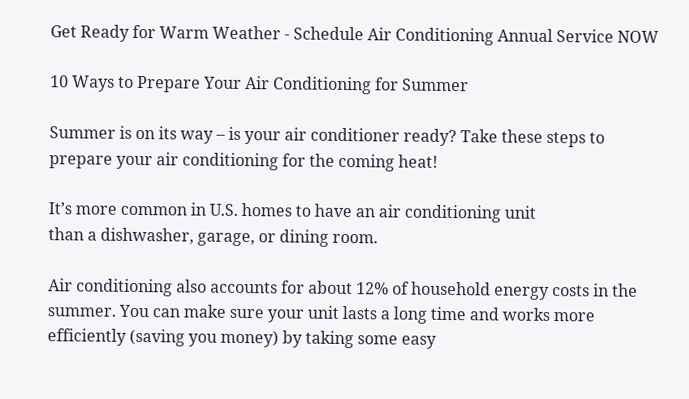Get Ready for Warm Weather - Schedule Air Conditioning Annual Service NOW

10 Ways to Prepare Your Air Conditioning for Summer

Summer is on its way – is your air conditioner ready? Take these steps to prepare your air conditioning for the coming heat!

It’s more common in U.S. homes to have an air conditioning unit
than a dishwasher, garage, or dining room.

Air conditioning also accounts for about 12% of household energy costs in the summer. You can make sure your unit lasts a long time and works more efficiently (saving you money) by taking some easy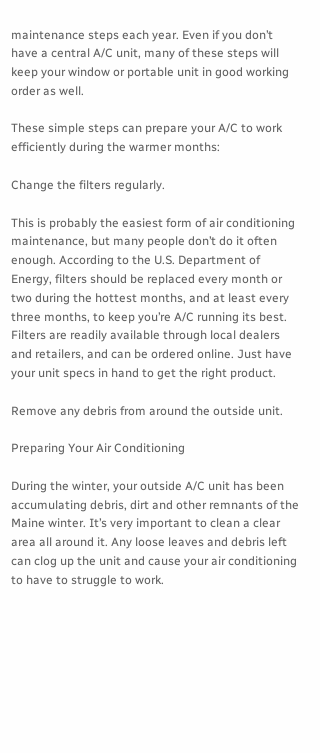maintenance steps each year. Even if you don’t have a central A/C unit, many of these steps will keep your window or portable unit in good working order as well.

These simple steps can prepare your A/C to work efficiently during the warmer months:

Change the filters regularly.

This is probably the easiest form of air conditioning maintenance, but many people don’t do it often enough. According to the U.S. Department of Energy, filters should be replaced every month or two during the hottest months, and at least every three months, to keep you’re A/C running its best. Filters are readily available through local dealers and retailers, and can be ordered online. Just have your unit specs in hand to get the right product.

Remove any debris from around the outside unit.

Preparing Your Air Conditioning

During the winter, your outside A/C unit has been accumulating debris, dirt and other remnants of the Maine winter. It’s very important to clean a clear area all around it. Any loose leaves and debris left can clog up the unit and cause your air conditioning to have to struggle to work.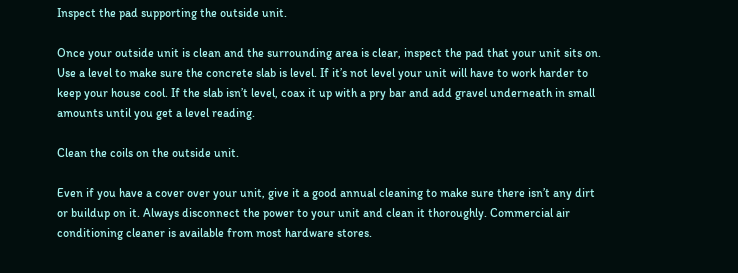Inspect the pad supporting the outside unit.

Once your outside unit is clean and the surrounding area is clear, inspect the pad that your unit sits on. Use a level to make sure the concrete slab is level. If it’s not level your unit will have to work harder to keep your house cool. If the slab isn’t level, coax it up with a pry bar and add gravel underneath in small amounts until you get a level reading.

Clean the coils on the outside unit.

Even if you have a cover over your unit, give it a good annual cleaning to make sure there isn’t any dirt or buildup on it. Always disconnect the power to your unit and clean it thoroughly. Commercial air conditioning cleaner is available from most hardware stores.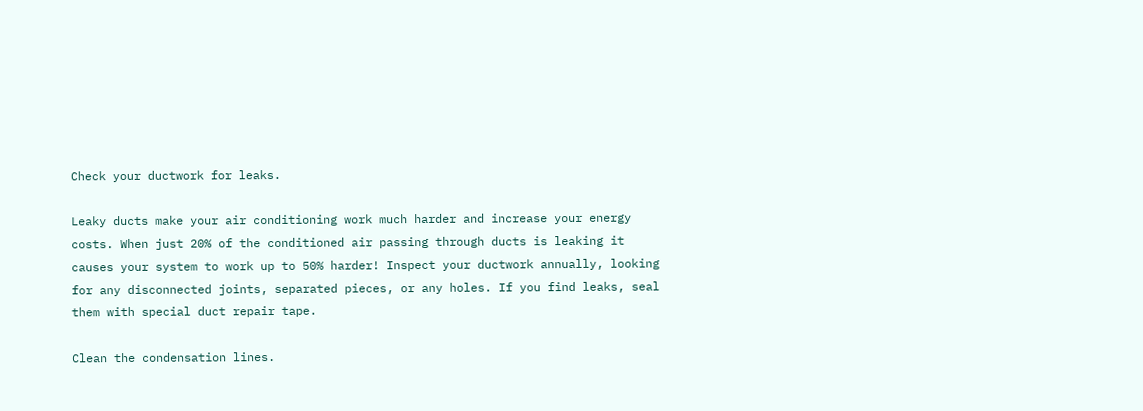Check your ductwork for leaks.

Leaky ducts make your air conditioning work much harder and increase your energy costs. When just 20% of the conditioned air passing through ducts is leaking it causes your system to work up to 50% harder! Inspect your ductwork annually, looking for any disconnected joints, separated pieces, or any holes. If you find leaks, seal them with special duct repair tape.

Clean the condensation lines.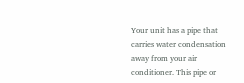Your unit has a pipe that carries water condensation away from your air conditioner. This pipe or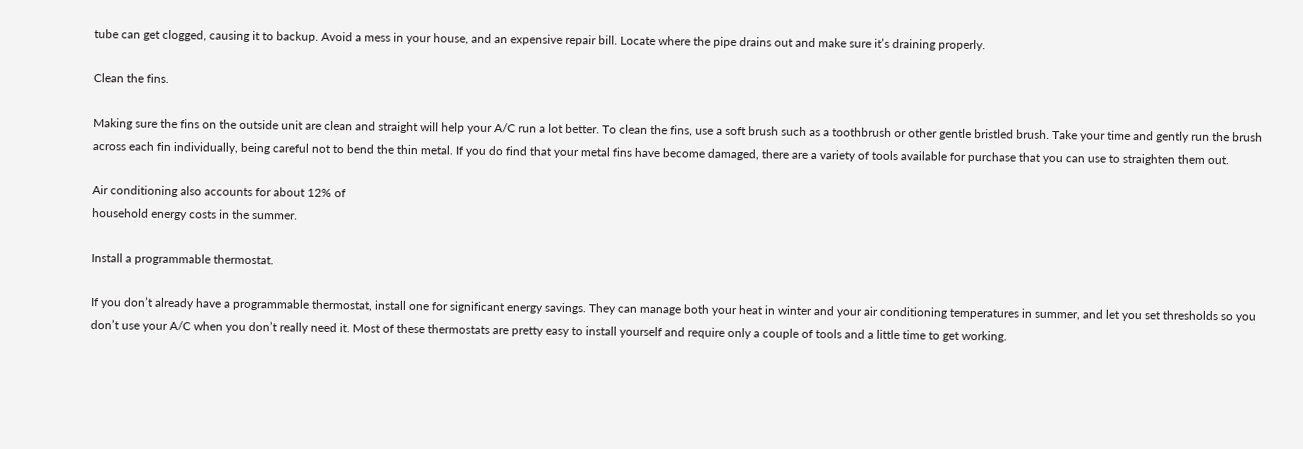tube can get clogged, causing it to backup. Avoid a mess in your house, and an expensive repair bill. Locate where the pipe drains out and make sure it’s draining properly.

Clean the fins.

Making sure the fins on the outside unit are clean and straight will help your A/C run a lot better. To clean the fins, use a soft brush such as a toothbrush or other gentle bristled brush. Take your time and gently run the brush across each fin individually, being careful not to bend the thin metal. If you do find that your metal fins have become damaged, there are a variety of tools available for purchase that you can use to straighten them out.

Air conditioning also accounts for about 12% of
household energy costs in the summer.

Install a programmable thermostat.

If you don’t already have a programmable thermostat, install one for significant energy savings. They can manage both your heat in winter and your air conditioning temperatures in summer, and let you set thresholds so you don’t use your A/C when you don’t really need it. Most of these thermostats are pretty easy to install yourself and require only a couple of tools and a little time to get working.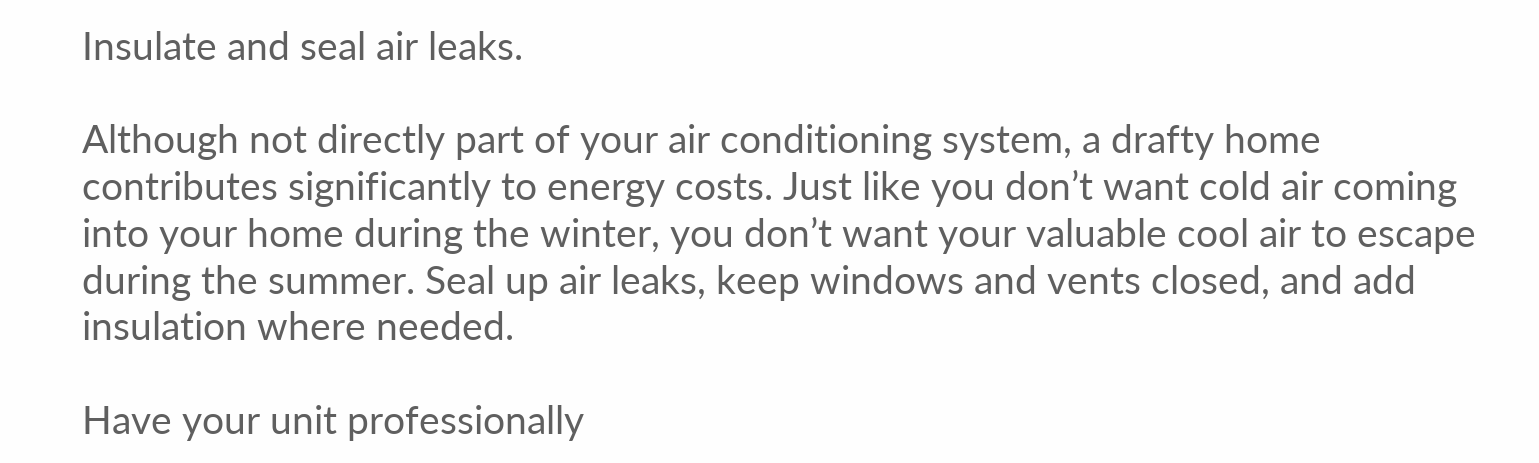Insulate and seal air leaks.

Although not directly part of your air conditioning system, a drafty home contributes significantly to energy costs. Just like you don’t want cold air coming into your home during the winter, you don’t want your valuable cool air to escape during the summer. Seal up air leaks, keep windows and vents closed, and add insulation where needed.

Have your unit professionally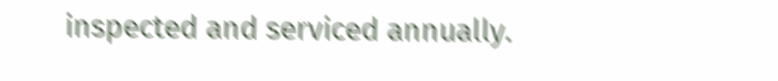inspected and serviced annually.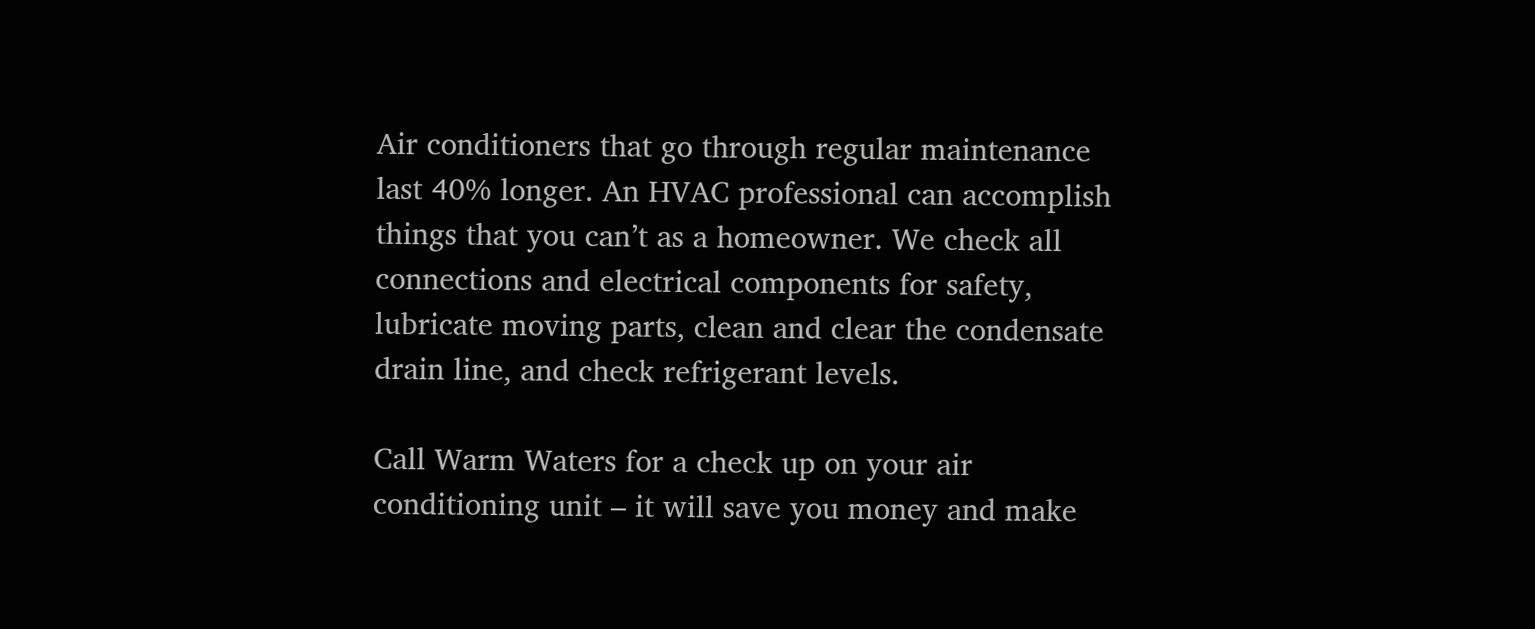Air conditioners that go through regular maintenance last 40% longer. An HVAC professional can accomplish things that you can’t as a homeowner. We check all connections and electrical components for safety, lubricate moving parts, clean and clear the condensate drain line, and check refrigerant levels.

Call Warm Waters for a check up on your air conditioning unit – it will save you money and make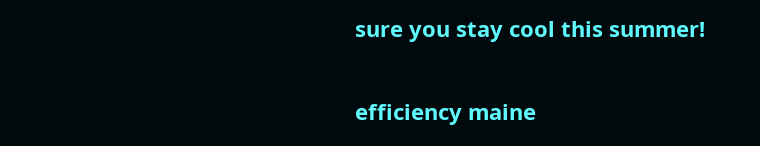sure you stay cool this summer!

efficiency maine